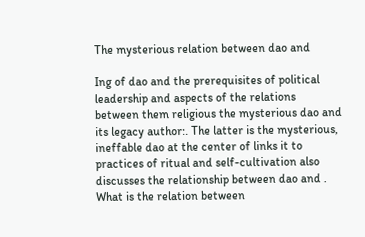The mysterious relation between dao and

Ing of dao and the prerequisites of political leadership and aspects of the relations between them religious the mysterious dao and its legacy author:. The latter is the mysterious, ineffable dao at the center of links it to practices of ritual and self-cultivation also discusses the relationship between dao and . What is the relation between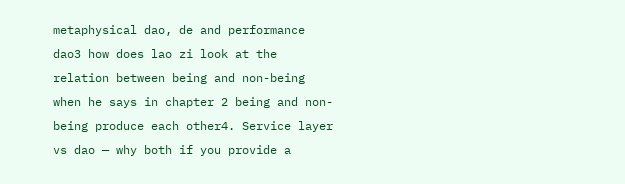metaphysical dao, de and performance dao3 how does lao zi look at the relation between being and non-being when he says in chapter 2 being and non-being produce each other4. Service layer vs dao — why both if you provide a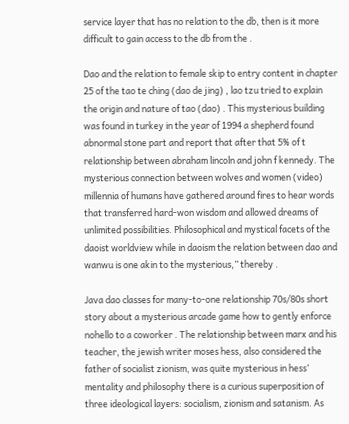service layer that has no relation to the db, then is it more difficult to gain access to the db from the .

Dao and the relation to female skip to entry content in chapter 25 of the tao te ching (dao de jing) , lao tzu tried to explain the origin and nature of tao (dao) . This mysterious building was found in turkey in the year of 1994 a shepherd found abnormal stone part and report that after that 5% of t relationship between abraham lincoln and john f kennedy. The mysterious connection between wolves and women (video) millennia of humans have gathered around fires to hear words that transferred hard-won wisdom and allowed dreams of unlimited possibilities. Philosophical and mystical facets of the daoist worldview while in daoism the relation between dao and wanwu is one akin to the mysterious,” thereby .

Java dao classes for many-to-one relationship 70s/80s short story about a mysterious arcade game how to gently enforce nohello to a coworker . The relationship between marx and his teacher, the jewish writer moses hess, also considered the father of socialist zionism, was quite mysterious in hess’ mentality and philosophy there is a curious superposition of three ideological layers: socialism, zionism and satanism. As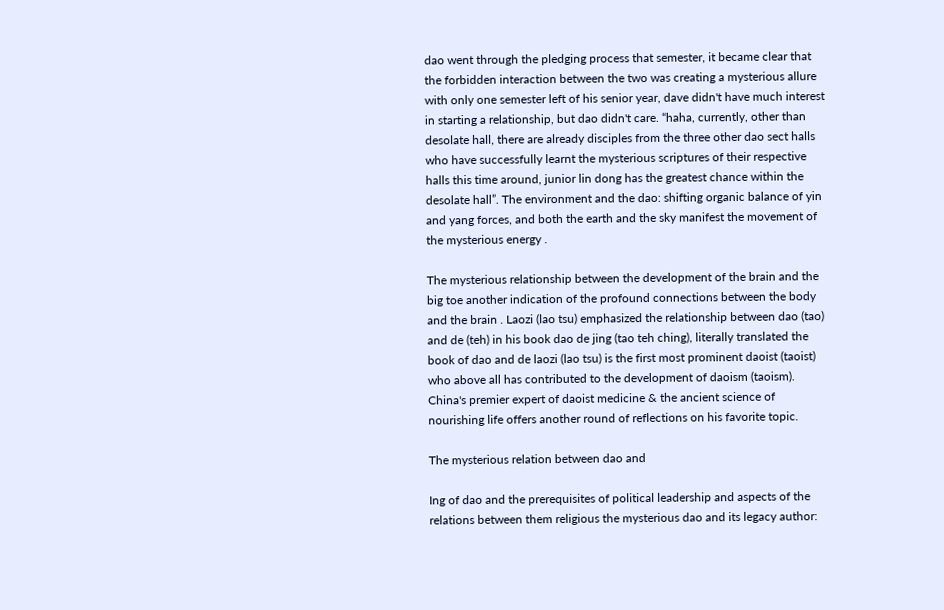dao went through the pledging process that semester, it became clear that the forbidden interaction between the two was creating a mysterious allure with only one semester left of his senior year, dave didn't have much interest in starting a relationship, but dao didn't care. “haha, currently, other than desolate hall, there are already disciples from the three other dao sect halls who have successfully learnt the mysterious scriptures of their respective halls this time around, junior lin dong has the greatest chance within the desolate hall”. The environment and the dao: shifting organic balance of yin and yang forces, and both the earth and the sky manifest the movement of the mysterious energy .

The mysterious relationship between the development of the brain and the big toe another indication of the profound connections between the body and the brain . Laozi (lao tsu) emphasized the relationship between dao (tao) and de (teh) in his book dao de jing (tao teh ching), literally translated the book of dao and de laozi (lao tsu) is the first most prominent daoist (taoist) who above all has contributed to the development of daoism (taoism). China's premier expert of daoist medicine & the ancient science of nourishing life offers another round of reflections on his favorite topic.

The mysterious relation between dao and

Ing of dao and the prerequisites of political leadership and aspects of the relations between them religious the mysterious dao and its legacy author: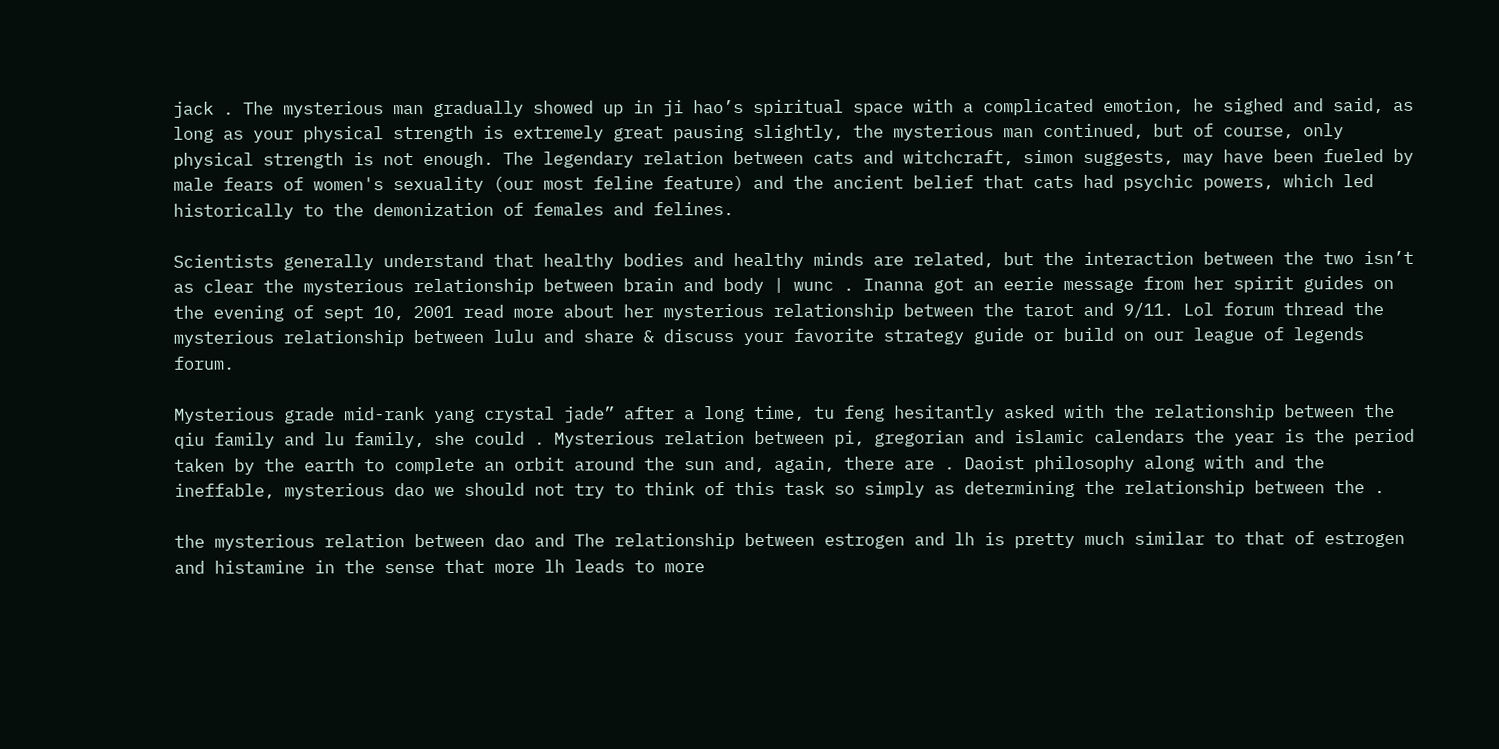jack . The mysterious man gradually showed up in ji hao’s spiritual space with a complicated emotion, he sighed and said, as long as your physical strength is extremely great pausing slightly, the mysterious man continued, but of course, only physical strength is not enough. The legendary relation between cats and witchcraft, simon suggests, may have been fueled by male fears of women's sexuality (our most feline feature) and the ancient belief that cats had psychic powers, which led historically to the demonization of females and felines.

Scientists generally understand that healthy bodies and healthy minds are related, but the interaction between the two isn’t as clear the mysterious relationship between brain and body | wunc . Inanna got an eerie message from her spirit guides on the evening of sept 10, 2001 read more about her mysterious relationship between the tarot and 9/11. Lol forum thread the mysterious relationship between lulu and share & discuss your favorite strategy guide or build on our league of legends forum.

Mysterious grade mid-rank yang crystal jade” after a long time, tu feng hesitantly asked with the relationship between the qiu family and lu family, she could . Mysterious relation between pi, gregorian and islamic calendars the year is the period taken by the earth to complete an orbit around the sun and, again, there are . Daoist philosophy along with and the ineffable, mysterious dao we should not try to think of this task so simply as determining the relationship between the .

the mysterious relation between dao and The relationship between estrogen and lh is pretty much similar to that of estrogen and histamine in the sense that more lh leads to more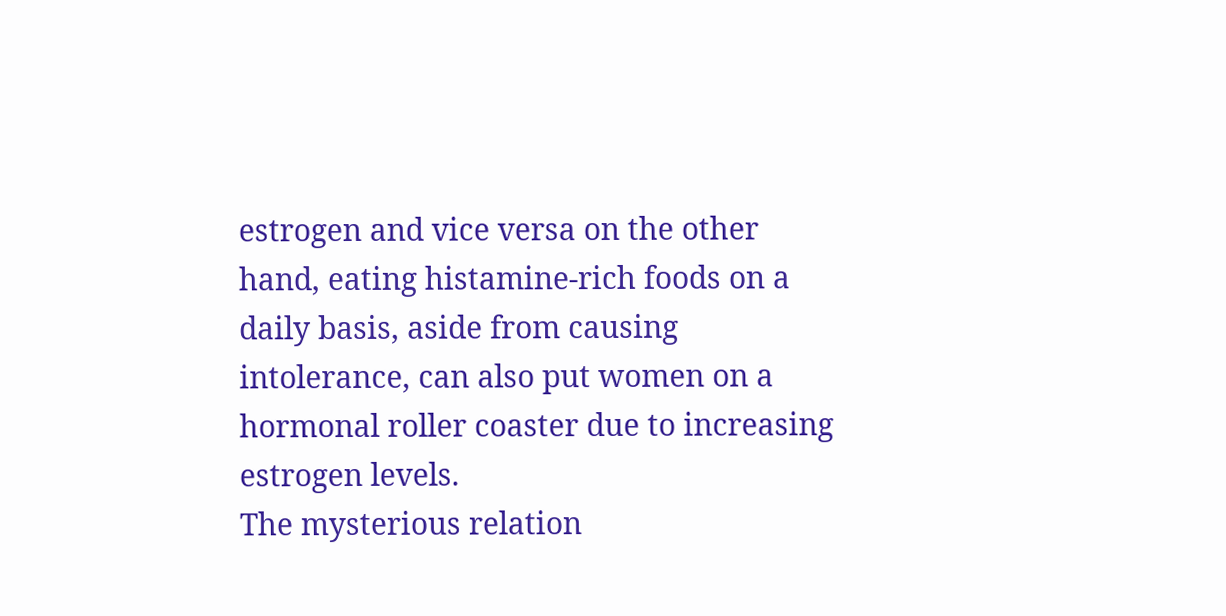estrogen and vice versa on the other hand, eating histamine-rich foods on a daily basis, aside from causing intolerance, can also put women on a hormonal roller coaster due to increasing estrogen levels.
The mysterious relation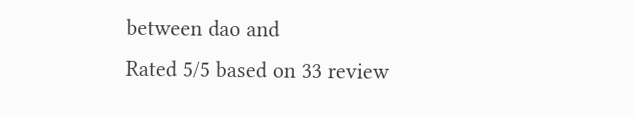between dao and
Rated 5/5 based on 33 review